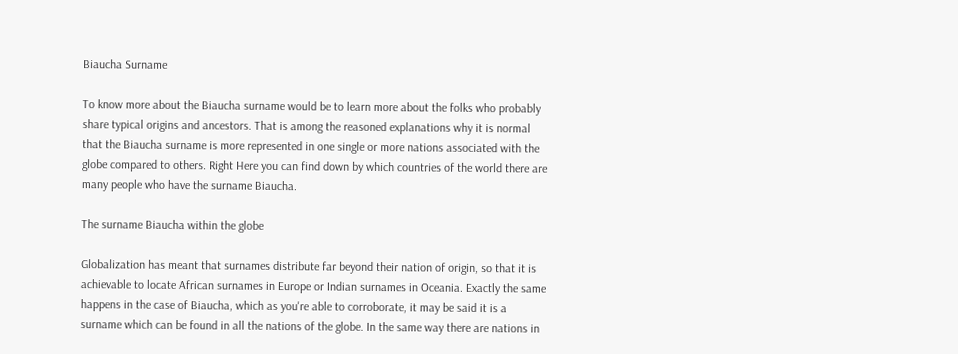Biaucha Surname

To know more about the Biaucha surname would be to learn more about the folks who probably share typical origins and ancestors. That is among the reasoned explanations why it is normal that the Biaucha surname is more represented in one single or more nations associated with the globe compared to others. Right Here you can find down by which countries of the world there are many people who have the surname Biaucha.

The surname Biaucha within the globe

Globalization has meant that surnames distribute far beyond their nation of origin, so that it is achievable to locate African surnames in Europe or Indian surnames in Oceania. Exactly the same happens in the case of Biaucha, which as you're able to corroborate, it may be said it is a surname which can be found in all the nations of the globe. In the same way there are nations in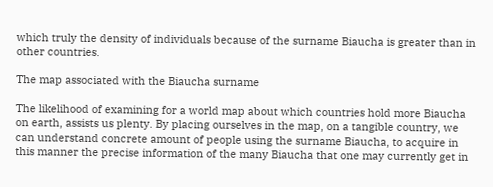which truly the density of individuals because of the surname Biaucha is greater than in other countries.

The map associated with the Biaucha surname

The likelihood of examining for a world map about which countries hold more Biaucha on earth, assists us plenty. By placing ourselves in the map, on a tangible country, we can understand concrete amount of people using the surname Biaucha, to acquire in this manner the precise information of the many Biaucha that one may currently get in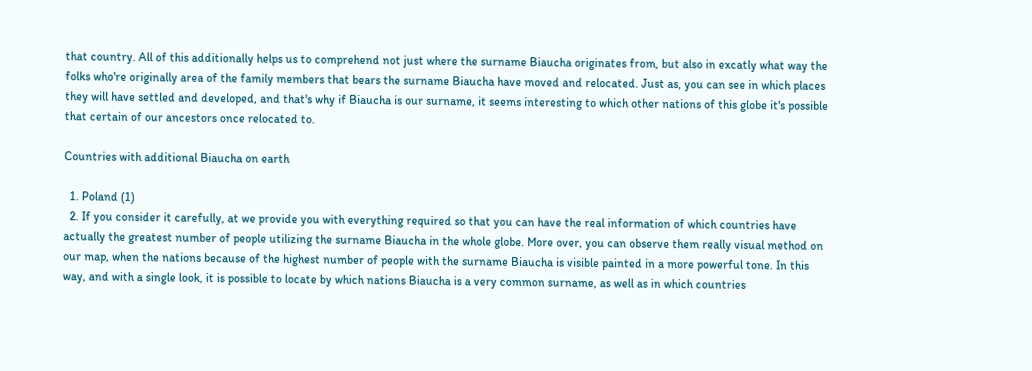that country. All of this additionally helps us to comprehend not just where the surname Biaucha originates from, but also in excatly what way the folks who're originally area of the family members that bears the surname Biaucha have moved and relocated. Just as, you can see in which places they will have settled and developed, and that's why if Biaucha is our surname, it seems interesting to which other nations of this globe it's possible that certain of our ancestors once relocated to.

Countries with additional Biaucha on earth

  1. Poland (1)
  2. If you consider it carefully, at we provide you with everything required so that you can have the real information of which countries have actually the greatest number of people utilizing the surname Biaucha in the whole globe. More over, you can observe them really visual method on our map, when the nations because of the highest number of people with the surname Biaucha is visible painted in a more powerful tone. In this way, and with a single look, it is possible to locate by which nations Biaucha is a very common surname, as well as in which countries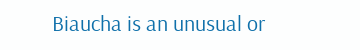Biaucha is an unusual or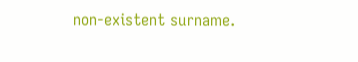non-existent surname.